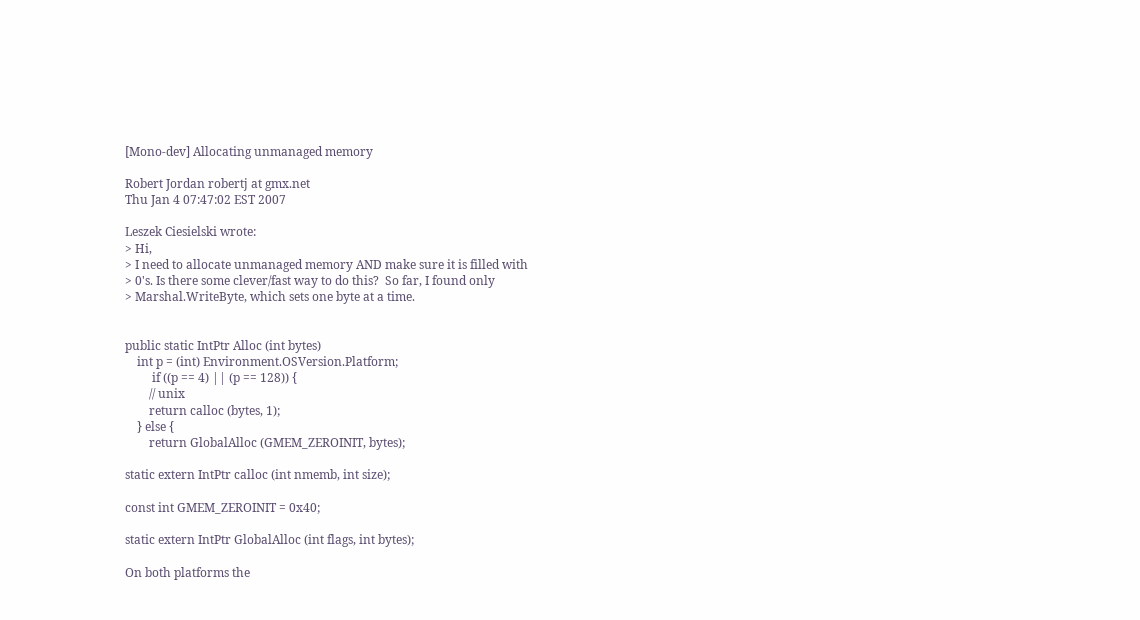[Mono-dev] Allocating unmanaged memory

Robert Jordan robertj at gmx.net
Thu Jan 4 07:47:02 EST 2007

Leszek Ciesielski wrote:
> Hi,
> I need to allocate unmanaged memory AND make sure it is filled with
> 0's. Is there some clever/fast way to do this?  So far, I found only
> Marshal.WriteByte, which sets one byte at a time.


public static IntPtr Alloc (int bytes)
    int p = (int) Environment.OSVersion.Platform;
         if ((p == 4) || (p == 128)) {
        // unix
        return calloc (bytes, 1);
    } else {
        return GlobalAlloc (GMEM_ZEROINIT, bytes);

static extern IntPtr calloc (int nmemb, int size);

const int GMEM_ZEROINIT = 0x40;

static extern IntPtr GlobalAlloc (int flags, int bytes);

On both platforms the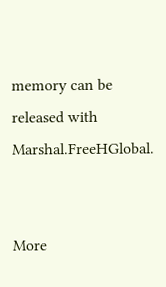memory can be released with Marshal.FreeHGlobal.


More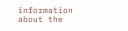information about the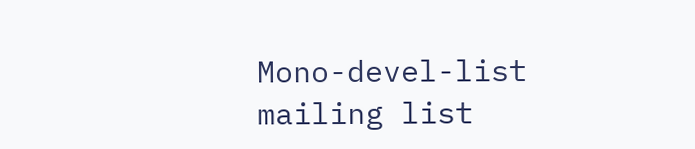Mono-devel-list mailing list